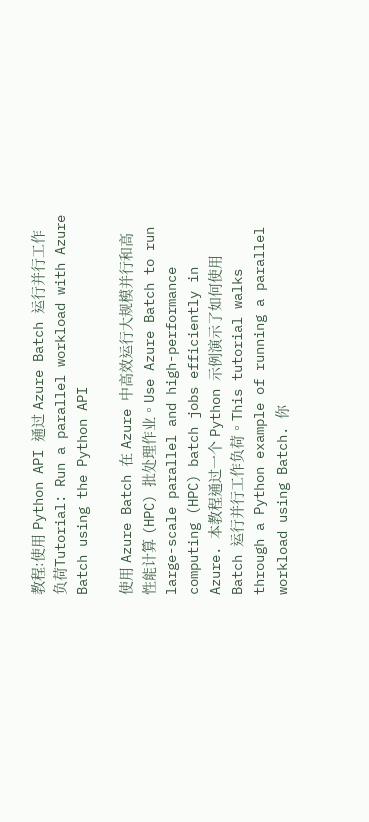教程:使用 Python API 通过 Azure Batch 运行并行工作负荷Tutorial: Run a parallel workload with Azure Batch using the Python API

使用 Azure Batch 在 Azure 中高效运行大规模并行和高性能计算 (HPC) 批处理作业。Use Azure Batch to run large-scale parallel and high-performance computing (HPC) batch jobs efficiently in Azure. 本教程通过一个 Python 示例演示了如何使用 Batch 运行并行工作负荷。This tutorial walks through a Python example of running a parallel workload using Batch. 你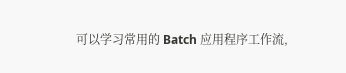可以学习常用的 Batch 应用程序工作流,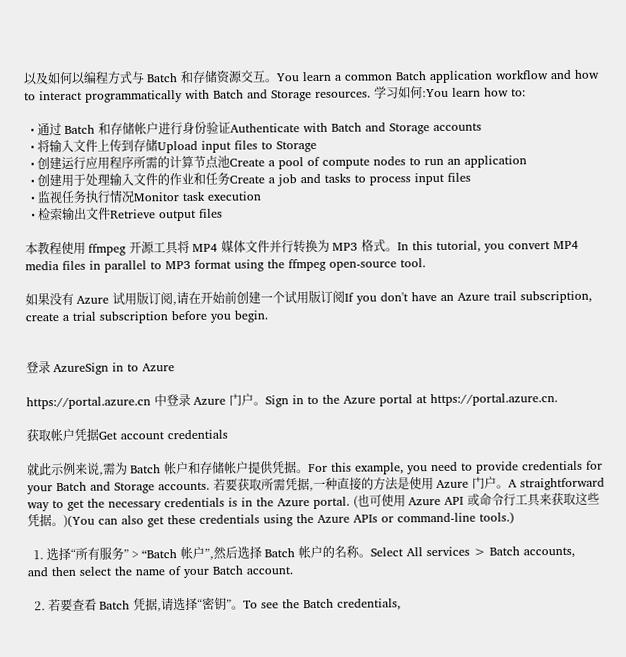以及如何以编程方式与 Batch 和存储资源交互。You learn a common Batch application workflow and how to interact programmatically with Batch and Storage resources. 学习如何:You learn how to:

  • 通过 Batch 和存储帐户进行身份验证Authenticate with Batch and Storage accounts
  • 将输入文件上传到存储Upload input files to Storage
  • 创建运行应用程序所需的计算节点池Create a pool of compute nodes to run an application
  • 创建用于处理输入文件的作业和任务Create a job and tasks to process input files
  • 监视任务执行情况Monitor task execution
  • 检索输出文件Retrieve output files

本教程使用 ffmpeg 开源工具将 MP4 媒体文件并行转换为 MP3 格式。In this tutorial, you convert MP4 media files in parallel to MP3 format using the ffmpeg open-source tool.

如果没有 Azure 试用版订阅,请在开始前创建一个试用版订阅If you don't have an Azure trail subscription, create a trial subscription before you begin.


登录 AzureSign in to Azure

https://portal.azure.cn 中登录 Azure 门户。Sign in to the Azure portal at https://portal.azure.cn.

获取帐户凭据Get account credentials

就此示例来说,需为 Batch 帐户和存储帐户提供凭据。For this example, you need to provide credentials for your Batch and Storage accounts. 若要获取所需凭据,一种直接的方法是使用 Azure 门户。A straightforward way to get the necessary credentials is in the Azure portal. (也可使用 Azure API 或命令行工具来获取这些凭据。)(You can also get these credentials using the Azure APIs or command-line tools.)

  1. 选择“所有服务” > “Batch 帐户”,然后选择 Batch 帐户的名称。Select All services > Batch accounts, and then select the name of your Batch account.

  2. 若要查看 Batch 凭据,请选择“密钥”。To see the Batch credentials,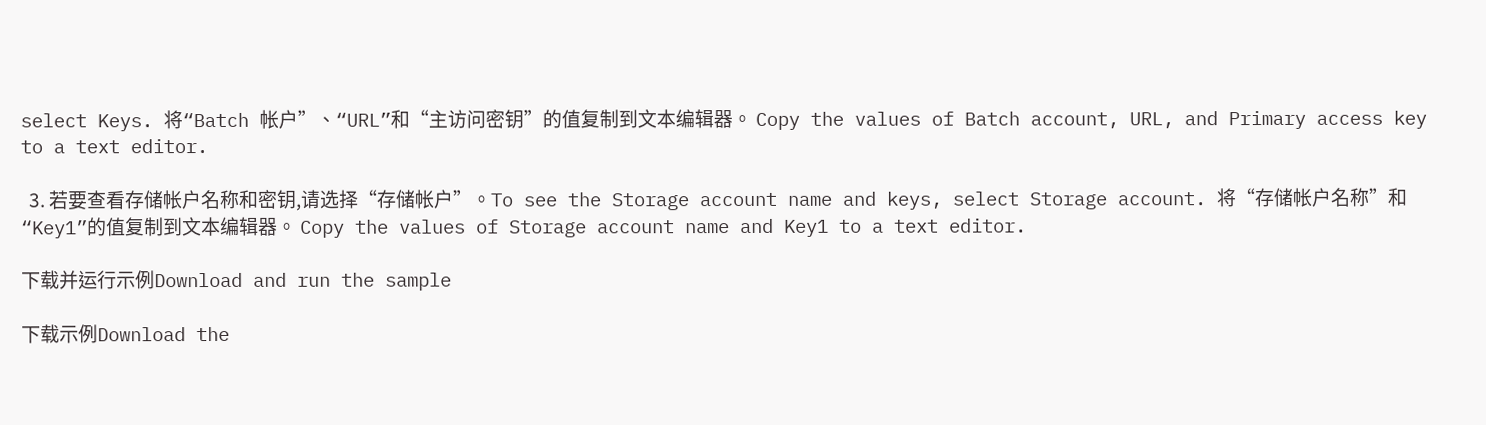select Keys. 将“Batch 帐户”、“URL”和“主访问密钥”的值复制到文本编辑器。 Copy the values of Batch account, URL, and Primary access key to a text editor.

  3. 若要查看存储帐户名称和密钥,请选择“存储帐户”。To see the Storage account name and keys, select Storage account. 将“存储帐户名称”和“Key1”的值复制到文本编辑器。 Copy the values of Storage account name and Key1 to a text editor.

下载并运行示例Download and run the sample

下载示例Download the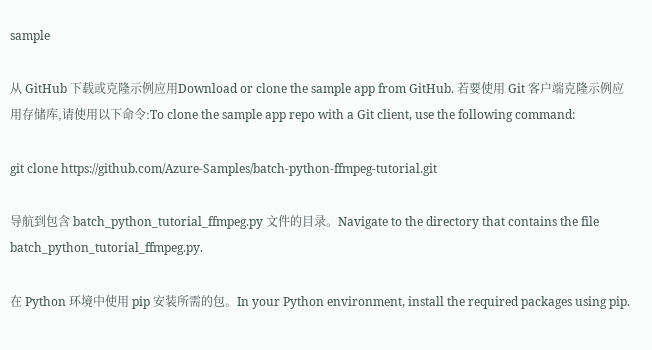sample

从 GitHub 下载或克隆示例应用Download or clone the sample app from GitHub. 若要使用 Git 客户端克隆示例应用存储库,请使用以下命令:To clone the sample app repo with a Git client, use the following command:

git clone https://github.com/Azure-Samples/batch-python-ffmpeg-tutorial.git

导航到包含 batch_python_tutorial_ffmpeg.py 文件的目录。Navigate to the directory that contains the file batch_python_tutorial_ffmpeg.py.

在 Python 环境中使用 pip 安装所需的包。In your Python environment, install the required packages using pip.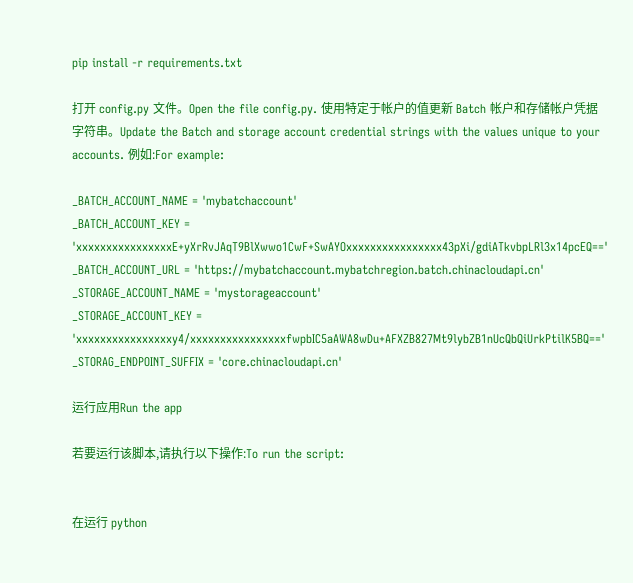pip install -r requirements.txt

打开 config.py 文件。Open the file config.py. 使用特定于帐户的值更新 Batch 帐户和存储帐户凭据字符串。Update the Batch and storage account credential strings with the values unique to your accounts. 例如:For example:

_BATCH_ACCOUNT_NAME = 'mybatchaccount'
_BATCH_ACCOUNT_KEY = 'xxxxxxxxxxxxxxxxE+yXrRvJAqT9BlXwwo1CwF+SwAYOxxxxxxxxxxxxxxxx43pXi/gdiATkvbpLRl3x14pcEQ=='
_BATCH_ACCOUNT_URL = 'https://mybatchaccount.mybatchregion.batch.chinacloudapi.cn'
_STORAGE_ACCOUNT_NAME = 'mystorageaccount'
_STORAGE_ACCOUNT_KEY = 'xxxxxxxxxxxxxxxxy4/xxxxxxxxxxxxxxxxfwpbIC5aAWA8wDu+AFXZB827Mt9lybZB1nUcQbQiUrkPtilK5BQ=='
_STORAG_ENDPOINT_SUFFIX = 'core.chinacloudapi.cn'

运行应用Run the app

若要运行该脚本,请执行以下操作:To run the script:


在运行 python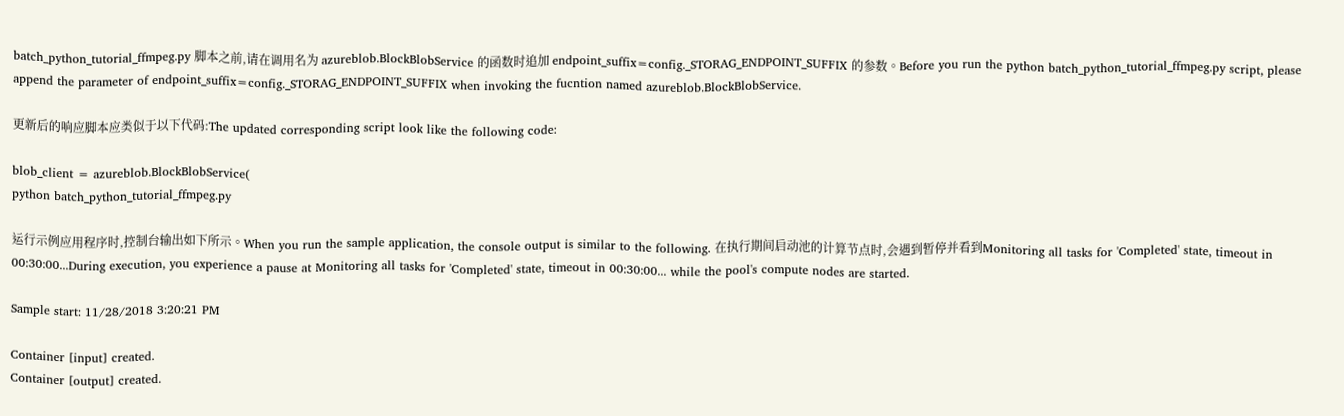batch_python_tutorial_ffmpeg.py 脚本之前,请在调用名为 azureblob.BlockBlobService 的函数时追加 endpoint_suffix=config._STORAG_ENDPOINT_SUFFIX 的参数。Before you run the python batch_python_tutorial_ffmpeg.py script, please append the parameter of endpoint_suffix=config._STORAG_ENDPOINT_SUFFIX when invoking the fucntion named azureblob.BlockBlobService.

更新后的响应脚本应类似于以下代码:The updated corresponding script look like the following code:

blob_client = azureblob.BlockBlobService(
python batch_python_tutorial_ffmpeg.py

运行示例应用程序时,控制台输出如下所示。When you run the sample application, the console output is similar to the following. 在执行期间启动池的计算节点时,会遇到暂停并看到Monitoring all tasks for 'Completed' state, timeout in 00:30:00...During execution, you experience a pause at Monitoring all tasks for 'Completed' state, timeout in 00:30:00... while the pool's compute nodes are started.

Sample start: 11/28/2018 3:20:21 PM

Container [input] created.
Container [output] created.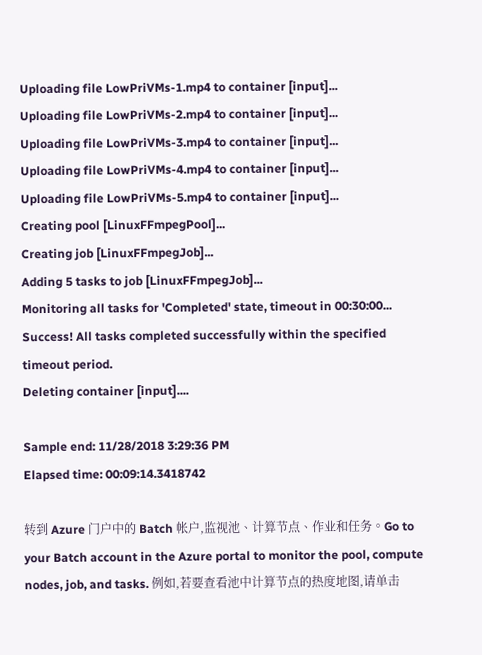Uploading file LowPriVMs-1.mp4 to container [input]...
Uploading file LowPriVMs-2.mp4 to container [input]...
Uploading file LowPriVMs-3.mp4 to container [input]...
Uploading file LowPriVMs-4.mp4 to container [input]...
Uploading file LowPriVMs-5.mp4 to container [input]...
Creating pool [LinuxFFmpegPool]...
Creating job [LinuxFFmpegJob]...
Adding 5 tasks to job [LinuxFFmpegJob]...
Monitoring all tasks for 'Completed' state, timeout in 00:30:00...
Success! All tasks completed successfully within the specified timeout period.
Deleting container [input]....

Sample end: 11/28/2018 3:29:36 PM
Elapsed time: 00:09:14.3418742

转到 Azure 门户中的 Batch 帐户,监视池、计算节点、作业和任务。Go to your Batch account in the Azure portal to monitor the pool, compute nodes, job, and tasks. 例如,若要查看池中计算节点的热度地图,请单击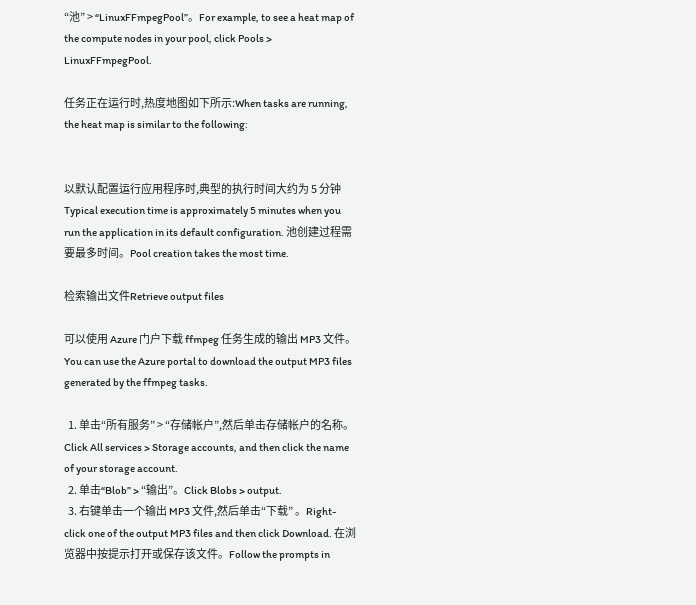“池” > “LinuxFFmpegPool”。For example, to see a heat map of the compute nodes in your pool, click Pools > LinuxFFmpegPool.

任务正在运行时,热度地图如下所示:When tasks are running, the heat map is similar to the following:


以默认配置运行应用程序时,典型的执行时间大约为 5 分钟Typical execution time is approximately 5 minutes when you run the application in its default configuration. 池创建过程需要最多时间。Pool creation takes the most time.

检索输出文件Retrieve output files

可以使用 Azure 门户下载 ffmpeg 任务生成的输出 MP3 文件。You can use the Azure portal to download the output MP3 files generated by the ffmpeg tasks.

  1. 单击“所有服务” > “存储帐户”,然后单击存储帐户的名称。Click All services > Storage accounts, and then click the name of your storage account.
  2. 单击“Blob” > “输出”。Click Blobs > output.
  3. 右键单击一个输出 MP3 文件,然后单击“下载” 。Right-click one of the output MP3 files and then click Download. 在浏览器中按提示打开或保存该文件。Follow the prompts in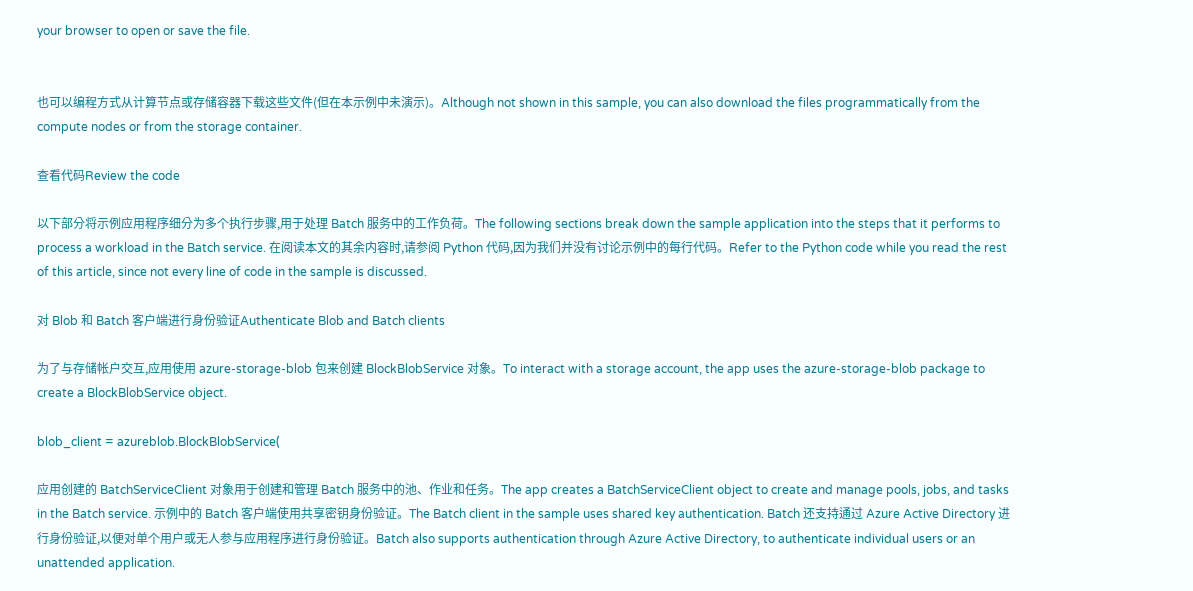your browser to open or save the file.


也可以编程方式从计算节点或存储容器下载这些文件(但在本示例中未演示)。Although not shown in this sample, you can also download the files programmatically from the compute nodes or from the storage container.

查看代码Review the code

以下部分将示例应用程序细分为多个执行步骤,用于处理 Batch 服务中的工作负荷。The following sections break down the sample application into the steps that it performs to process a workload in the Batch service. 在阅读本文的其余内容时,请参阅 Python 代码,因为我们并没有讨论示例中的每行代码。Refer to the Python code while you read the rest of this article, since not every line of code in the sample is discussed.

对 Blob 和 Batch 客户端进行身份验证Authenticate Blob and Batch clients

为了与存储帐户交互,应用使用 azure-storage-blob 包来创建 BlockBlobService 对象。To interact with a storage account, the app uses the azure-storage-blob package to create a BlockBlobService object.

blob_client = azureblob.BlockBlobService(

应用创建的 BatchServiceClient 对象用于创建和管理 Batch 服务中的池、作业和任务。The app creates a BatchServiceClient object to create and manage pools, jobs, and tasks in the Batch service. 示例中的 Batch 客户端使用共享密钥身份验证。The Batch client in the sample uses shared key authentication. Batch 还支持通过 Azure Active Directory 进行身份验证,以便对单个用户或无人参与应用程序进行身份验证。Batch also supports authentication through Azure Active Directory, to authenticate individual users or an unattended application.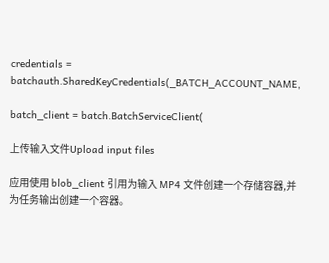credentials = batchauth.SharedKeyCredentials(_BATCH_ACCOUNT_NAME,

batch_client = batch.BatchServiceClient(

上传输入文件Upload input files

应用使用 blob_client 引用为输入 MP4 文件创建一个存储容器,并为任务输出创建一个容器。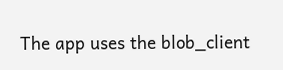The app uses the blob_client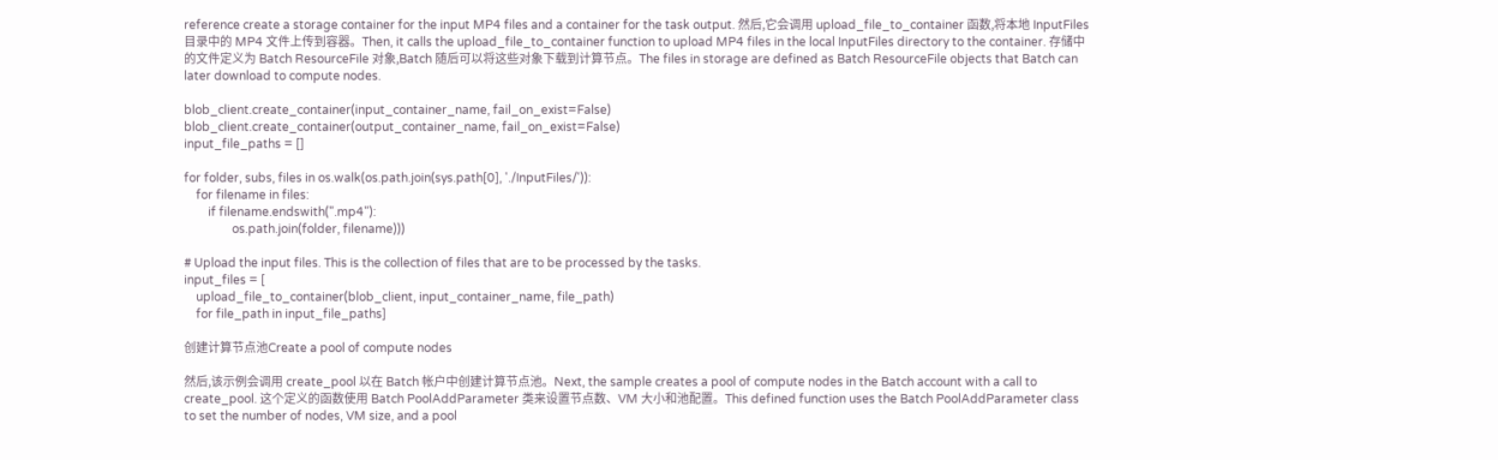reference create a storage container for the input MP4 files and a container for the task output. 然后,它会调用 upload_file_to_container 函数,将本地 InputFiles 目录中的 MP4 文件上传到容器。Then, it calls the upload_file_to_container function to upload MP4 files in the local InputFiles directory to the container. 存储中的文件定义为 Batch ResourceFile 对象,Batch 随后可以将这些对象下载到计算节点。The files in storage are defined as Batch ResourceFile objects that Batch can later download to compute nodes.

blob_client.create_container(input_container_name, fail_on_exist=False)
blob_client.create_container(output_container_name, fail_on_exist=False)
input_file_paths = []

for folder, subs, files in os.walk(os.path.join(sys.path[0], './InputFiles/')):
    for filename in files:
        if filename.endswith(".mp4"):
                os.path.join(folder, filename)))

# Upload the input files. This is the collection of files that are to be processed by the tasks.
input_files = [
    upload_file_to_container(blob_client, input_container_name, file_path)
    for file_path in input_file_paths]

创建计算节点池Create a pool of compute nodes

然后,该示例会调用 create_pool 以在 Batch 帐户中创建计算节点池。Next, the sample creates a pool of compute nodes in the Batch account with a call to create_pool. 这个定义的函数使用 Batch PoolAddParameter 类来设置节点数、VM 大小和池配置。This defined function uses the Batch PoolAddParameter class to set the number of nodes, VM size, and a pool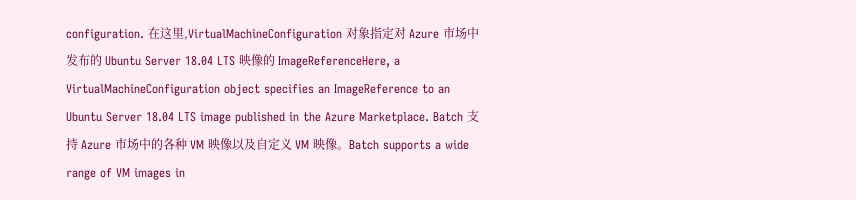configuration. 在这里,VirtualMachineConfiguration 对象指定对 Azure 市场中发布的 Ubuntu Server 18.04 LTS 映像的 ImageReferenceHere, a VirtualMachineConfiguration object specifies an ImageReference to an Ubuntu Server 18.04 LTS image published in the Azure Marketplace. Batch 支持 Azure 市场中的各种 VM 映像以及自定义 VM 映像。Batch supports a wide range of VM images in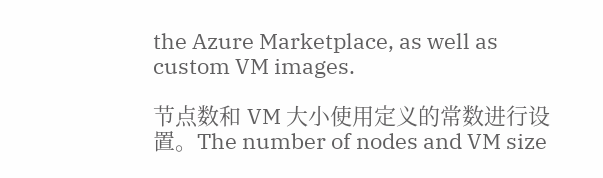the Azure Marketplace, as well as custom VM images.

节点数和 VM 大小使用定义的常数进行设置。The number of nodes and VM size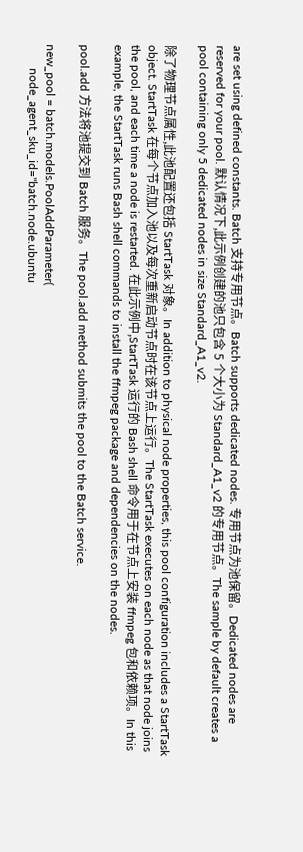are set using defined constants. Batch 支持专用节点。Batch supports dedicated nodes. 专用节点为池保留。Dedicated nodes are reserved for your pool. 默认情况下,此示例创建的池只包含 5 个大小为 Standard_A1_v2 的专用节点。The sample by default creates a pool containing only 5 dedicated nodes in size Standard_A1_v2.

除了物理节点属性,此池配置还包括 StartTask 对象。In addition to physical node properties, this pool configuration includes a StartTask object. StartTask 在每个节点加入池以及每次重新启动节点时在该节点上运行。The StartTask executes on each node as that node joins the pool, and each time a node is restarted. 在此示例中,StartTask 运行的 Bash shell 命令用于在节点上安装 ffmpeg 包和依赖项。In this example, the StartTask runs Bash shell commands to install the ffmpeg package and dependencies on the nodes.

pool.add 方法将池提交到 Batch 服务。The pool.add method submits the pool to the Batch service.

new_pool = batch.models.PoolAddParameter(
        node_agent_sku_id="batch.node.ubuntu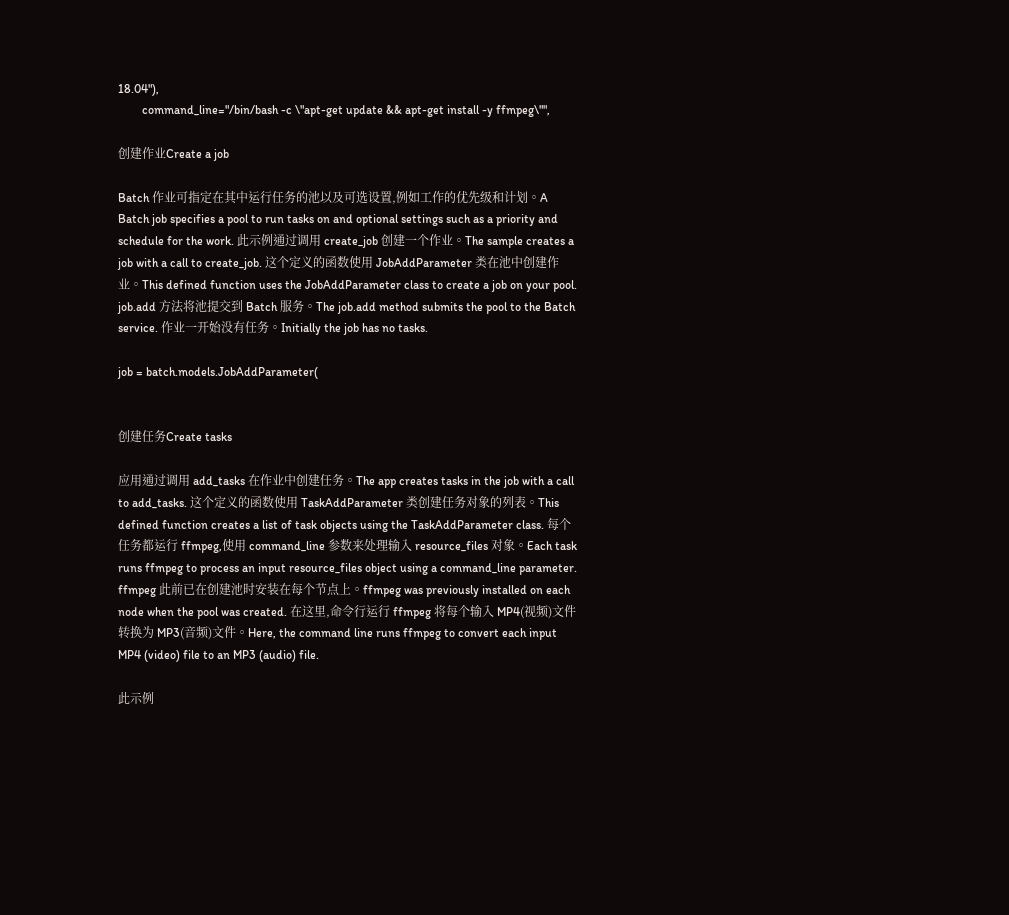18.04"),
        command_line="/bin/bash -c \"apt-get update && apt-get install -y ffmpeg\"",

创建作业Create a job

Batch 作业可指定在其中运行任务的池以及可选设置,例如工作的优先级和计划。A Batch job specifies a pool to run tasks on and optional settings such as a priority and schedule for the work. 此示例通过调用 create_job 创建一个作业。The sample creates a job with a call to create_job. 这个定义的函数使用 JobAddParameter 类在池中创建作业。This defined function uses the JobAddParameter class to create a job on your pool. job.add 方法将池提交到 Batch 服务。The job.add method submits the pool to the Batch service. 作业一开始没有任务。Initially the job has no tasks.

job = batch.models.JobAddParameter(


创建任务Create tasks

应用通过调用 add_tasks 在作业中创建任务。The app creates tasks in the job with a call to add_tasks. 这个定义的函数使用 TaskAddParameter 类创建任务对象的列表。This defined function creates a list of task objects using the TaskAddParameter class. 每个任务都运行 ffmpeg,使用 command_line 参数来处理输入 resource_files 对象。Each task runs ffmpeg to process an input resource_files object using a command_line parameter. ffmpeg 此前已在创建池时安装在每个节点上。ffmpeg was previously installed on each node when the pool was created. 在这里,命令行运行 ffmpeg 将每个输入 MP4(视频)文件转换为 MP3(音频)文件。Here, the command line runs ffmpeg to convert each input MP4 (video) file to an MP3 (audio) file.

此示例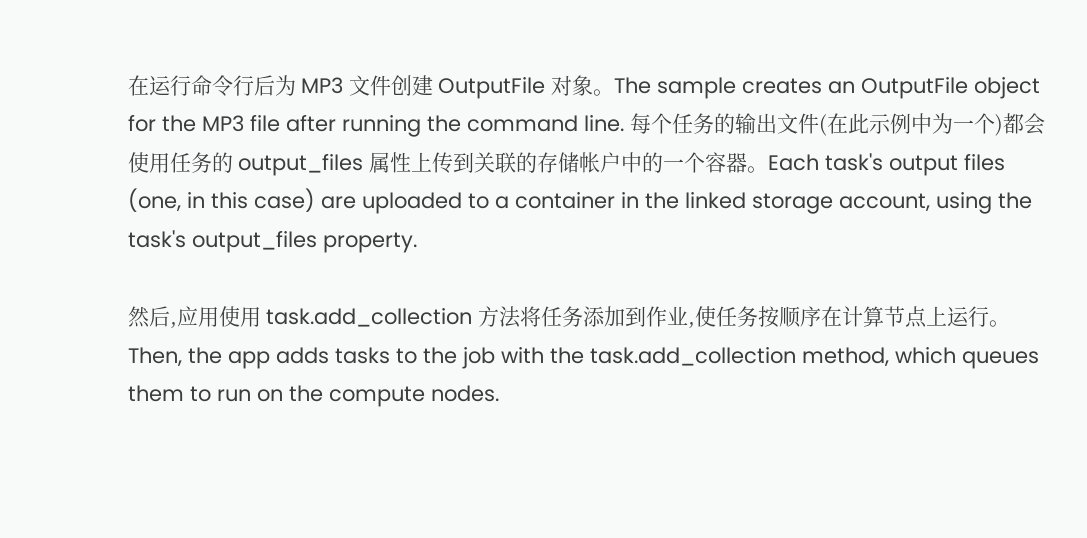在运行命令行后为 MP3 文件创建 OutputFile 对象。The sample creates an OutputFile object for the MP3 file after running the command line. 每个任务的输出文件(在此示例中为一个)都会使用任务的 output_files 属性上传到关联的存储帐户中的一个容器。Each task's output files (one, in this case) are uploaded to a container in the linked storage account, using the task's output_files property.

然后,应用使用 task.add_collection 方法将任务添加到作业,使任务按顺序在计算节点上运行。Then, the app adds tasks to the job with the task.add_collection method, which queues them to run on the compute nodes.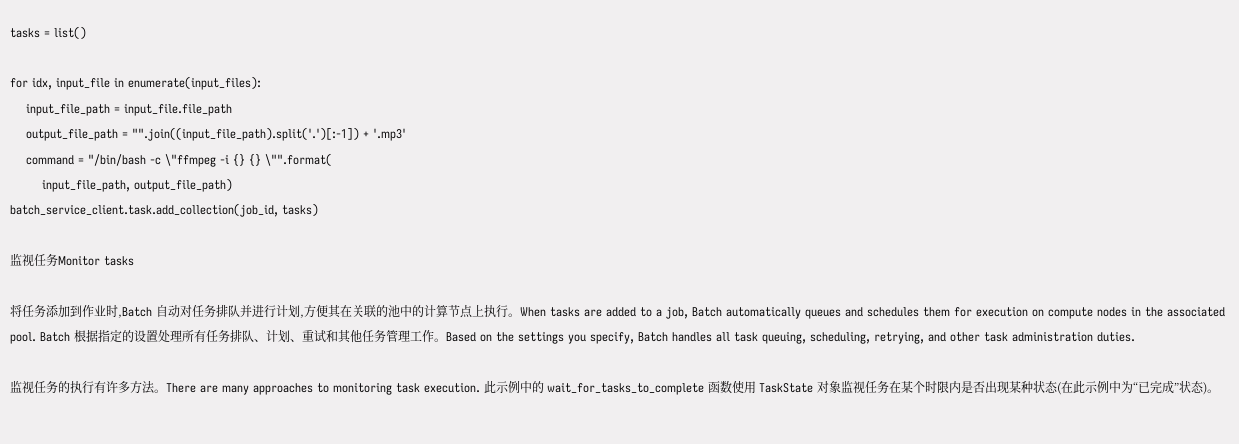tasks = list()

for idx, input_file in enumerate(input_files):
    input_file_path = input_file.file_path
    output_file_path = "".join((input_file_path).split('.')[:-1]) + '.mp3'
    command = "/bin/bash -c \"ffmpeg -i {} {} \"".format(
        input_file_path, output_file_path)
batch_service_client.task.add_collection(job_id, tasks)

监视任务Monitor tasks

将任务添加到作业时,Batch 自动对任务排队并进行计划,方便其在关联的池中的计算节点上执行。When tasks are added to a job, Batch automatically queues and schedules them for execution on compute nodes in the associated pool. Batch 根据指定的设置处理所有任务排队、计划、重试和其他任务管理工作。Based on the settings you specify, Batch handles all task queuing, scheduling, retrying, and other task administration duties.

监视任务的执行有许多方法。There are many approaches to monitoring task execution. 此示例中的 wait_for_tasks_to_complete 函数使用 TaskState 对象监视任务在某个时限内是否出现某种状态(在此示例中为“已完成”状态)。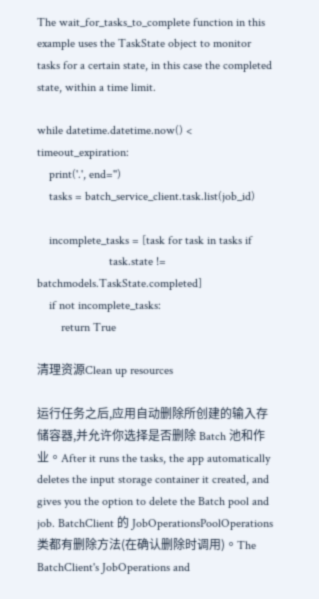The wait_for_tasks_to_complete function in this example uses the TaskState object to monitor tasks for a certain state, in this case the completed state, within a time limit.

while datetime.datetime.now() < timeout_expiration:
    print('.', end='')
    tasks = batch_service_client.task.list(job_id)

    incomplete_tasks = [task for task in tasks if
                        task.state != batchmodels.TaskState.completed]
    if not incomplete_tasks:
        return True

清理资源Clean up resources

运行任务之后,应用自动删除所创建的输入存储容器,并允许你选择是否删除 Batch 池和作业。After it runs the tasks, the app automatically deletes the input storage container it created, and gives you the option to delete the Batch pool and job. BatchClient 的 JobOperationsPoolOperations 类都有删除方法(在确认删除时调用)。The BatchClient's JobOperations and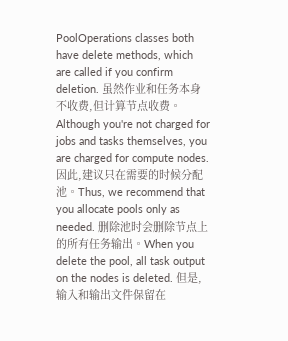PoolOperations classes both have delete methods, which are called if you confirm deletion. 虽然作业和任务本身不收费,但计算节点收费。Although you're not charged for jobs and tasks themselves, you are charged for compute nodes. 因此,建议只在需要的时候分配池。Thus, we recommend that you allocate pools only as needed. 删除池时会删除节点上的所有任务输出。When you delete the pool, all task output on the nodes is deleted. 但是,输入和输出文件保留在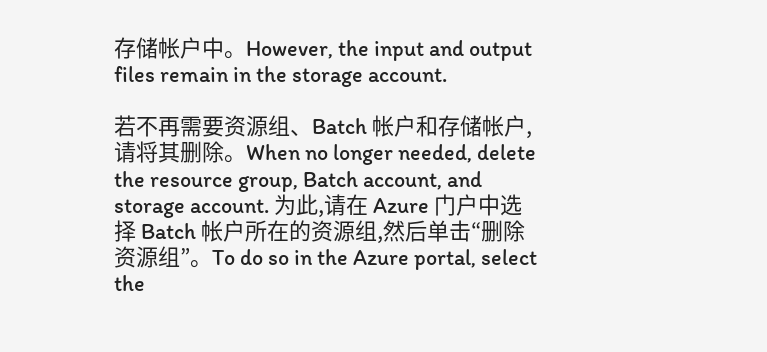存储帐户中。However, the input and output files remain in the storage account.

若不再需要资源组、Batch 帐户和存储帐户,请将其删除。When no longer needed, delete the resource group, Batch account, and storage account. 为此,请在 Azure 门户中选择 Batch 帐户所在的资源组,然后单击“删除资源组”。To do so in the Azure portal, select the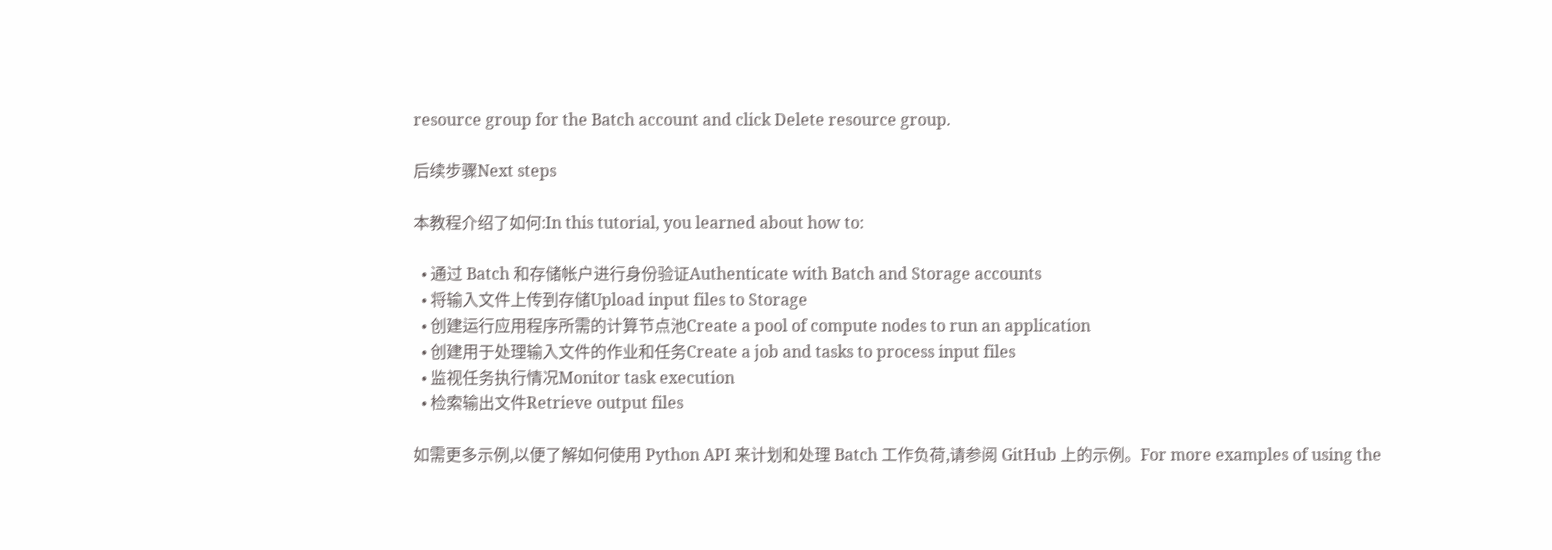resource group for the Batch account and click Delete resource group.

后续步骤Next steps

本教程介绍了如何:In this tutorial, you learned about how to:

  • 通过 Batch 和存储帐户进行身份验证Authenticate with Batch and Storage accounts
  • 将输入文件上传到存储Upload input files to Storage
  • 创建运行应用程序所需的计算节点池Create a pool of compute nodes to run an application
  • 创建用于处理输入文件的作业和任务Create a job and tasks to process input files
  • 监视任务执行情况Monitor task execution
  • 检索输出文件Retrieve output files

如需更多示例,以便了解如何使用 Python API 来计划和处理 Batch 工作负荷,请参阅 GitHub 上的示例。For more examples of using the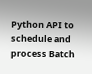Python API to schedule and process Batch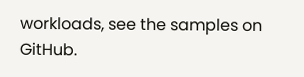workloads, see the samples on GitHub.